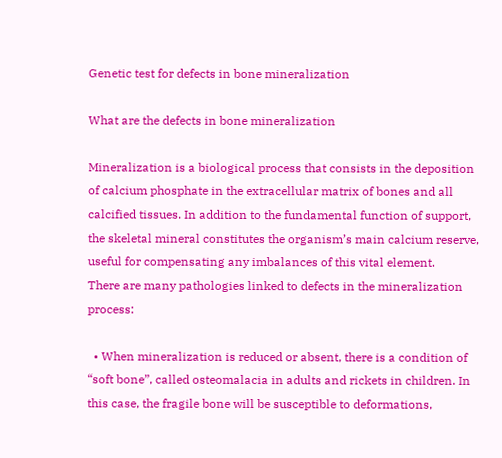Genetic test for defects in bone mineralization

What are the defects in bone mineralization

Mineralization is a biological process that consists in the deposition of calcium phosphate in the extracellular matrix of bones and all calcified tissues. In addition to the fundamental function of support, the skeletal mineral constitutes the organism’s main calcium reserve, useful for compensating any imbalances of this vital element.
There are many pathologies linked to defects in the mineralization process:

  • When mineralization is reduced or absent, there is a condition of “soft bone”, called osteomalacia in adults and rickets in children. In this case, the fragile bone will be susceptible to deformations,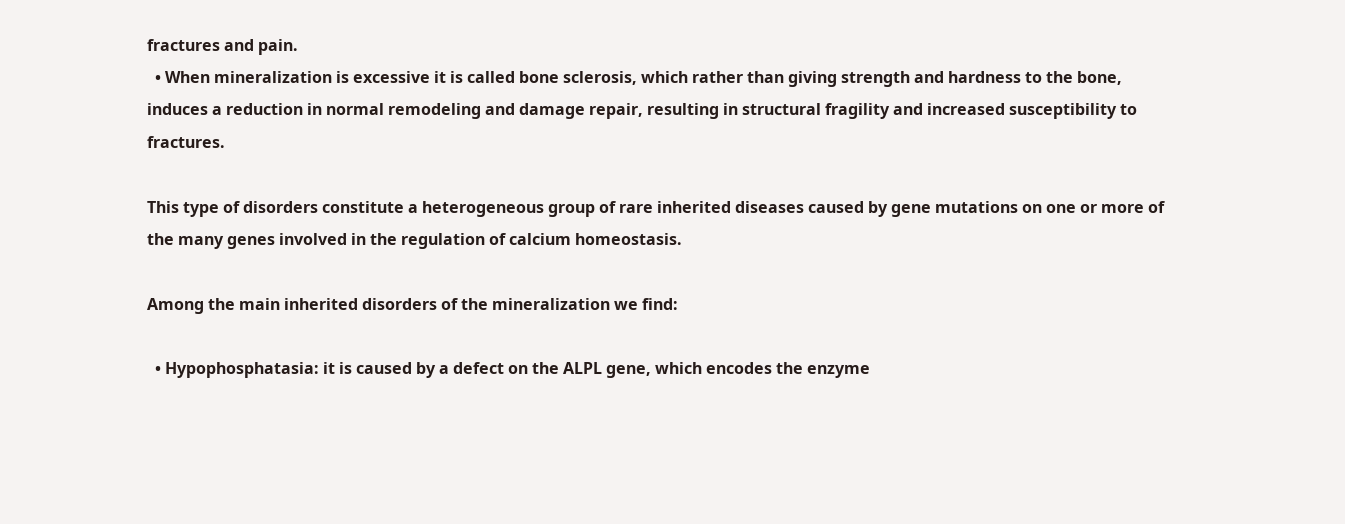fractures and pain.
  • When mineralization is excessive it is called bone sclerosis, which rather than giving strength and hardness to the bone, induces a reduction in normal remodeling and damage repair, resulting in structural fragility and increased susceptibility to fractures.

This type of disorders constitute a heterogeneous group of rare inherited diseases caused by gene mutations on one or more of the many genes involved in the regulation of calcium homeostasis.

Among the main inherited disorders of the mineralization we find:

  • Hypophosphatasia: it is caused by a defect on the ALPL gene, which encodes the enzyme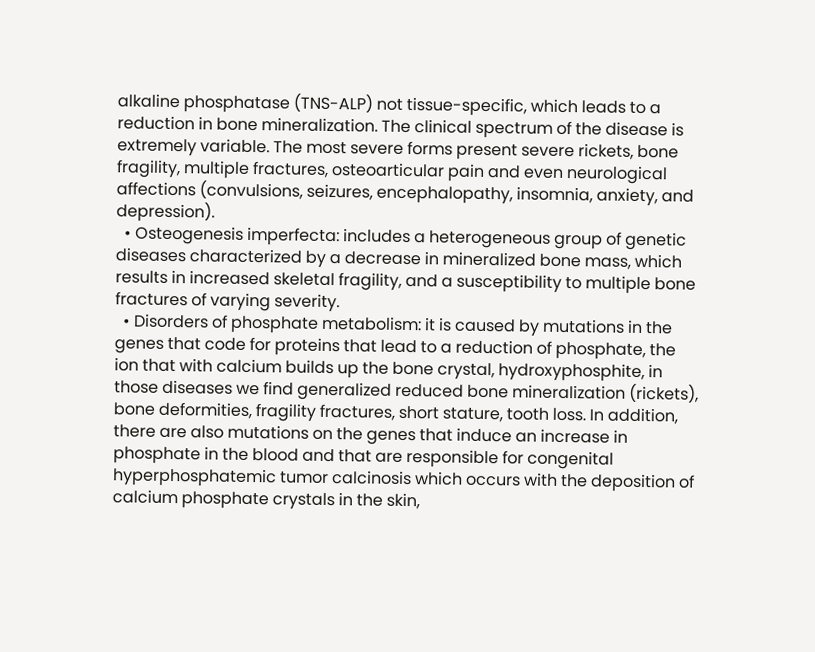alkaline phosphatase (TNS-ALP) not tissue-specific, which leads to a reduction in bone mineralization. The clinical spectrum of the disease is extremely variable. The most severe forms present severe rickets, bone fragility, multiple fractures, osteoarticular pain and even neurological affections (convulsions, seizures, encephalopathy, insomnia, anxiety, and depression).
  • Osteogenesis imperfecta: includes a heterogeneous group of genetic diseases characterized by a decrease in mineralized bone mass, which results in increased skeletal fragility, and a susceptibility to multiple bone fractures of varying severity.
  • Disorders of phosphate metabolism: it is caused by mutations in the genes that code for proteins that lead to a reduction of phosphate, the ion that with calcium builds up the bone crystal, hydroxyphosphite, in those diseases we find generalized reduced bone mineralization (rickets), bone deformities, fragility fractures, short stature, tooth loss. In addition, there are also mutations on the genes that induce an increase in phosphate in the blood and that are responsible for congenital hyperphosphatemic tumor calcinosis which occurs with the deposition of calcium phosphate crystals in the skin,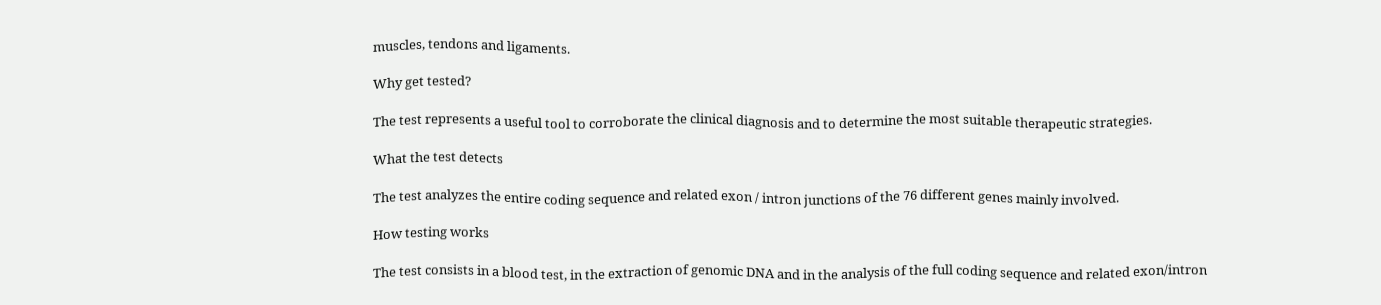muscles, tendons and ligaments.

Why get tested?

The test represents a useful tool to corroborate the clinical diagnosis and to determine the most suitable therapeutic strategies.

What the test detects

The test analyzes the entire coding sequence and related exon / intron junctions of the 76 different genes mainly involved.

How testing works

The test consists in a blood test, in the extraction of genomic DNA and in the analysis of the full coding sequence and related exon/intron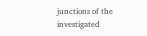junctions of the investigated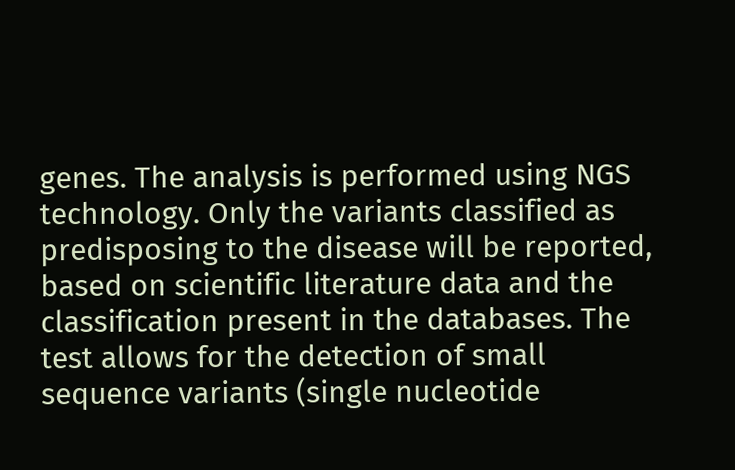genes. The analysis is performed using NGS technology. Only the variants classified as predisposing to the disease will be reported, based on scientific literature data and the classification present in the databases. The test allows for the detection of small sequence variants (single nucleotide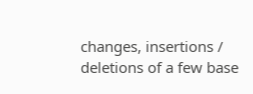changes, insertions / deletions of a few base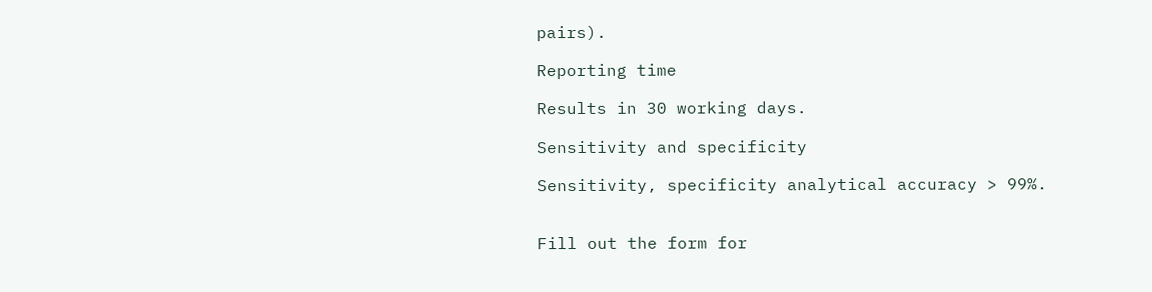pairs).

Reporting time

Results in 30 working days.

Sensitivity and specificity

Sensitivity, specificity analytical accuracy > 99%.


Fill out the form for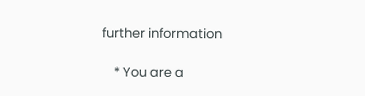further information

    * You are a